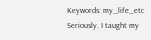Keywords: my_life_etc
Seriously. I taught my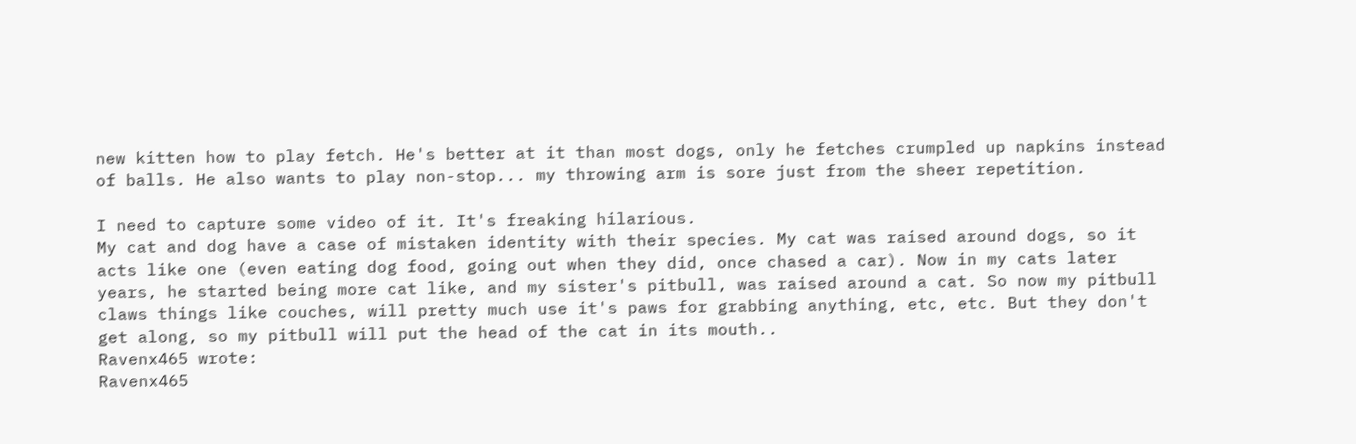new kitten how to play fetch. He's better at it than most dogs, only he fetches crumpled up napkins instead of balls. He also wants to play non-stop... my throwing arm is sore just from the sheer repetition.

I need to capture some video of it. It's freaking hilarious.
My cat and dog have a case of mistaken identity with their species. My cat was raised around dogs, so it acts like one (even eating dog food, going out when they did, once chased a car). Now in my cats later years, he started being more cat like, and my sister's pitbull, was raised around a cat. So now my pitbull claws things like couches, will pretty much use it's paws for grabbing anything, etc, etc. But they don't get along, so my pitbull will put the head of the cat in its mouth..
Ravenx465 wrote:
Ravenx465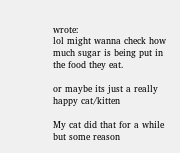wrote:
lol might wanna check how much sugar is being put in the food they eat.

or maybe its just a really happy cat/kitten

My cat did that for a while but some reason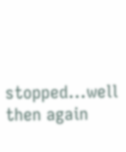stopped...well then again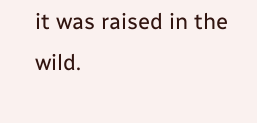it was raised in the wild.